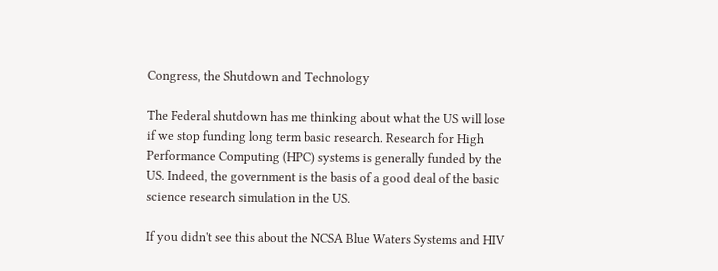Congress, the Shutdown and Technology

The Federal shutdown has me thinking about what the US will lose if we stop funding long term basic research. Research for High Performance Computing (HPC) systems is generally funded by the US. Indeed, the government is the basis of a good deal of the basic science research simulation in the US.

If you didn't see this about the NCSA Blue Waters Systems and HIV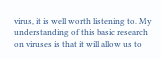virus, it is well worth listening to. My understanding of this basic research on viruses is that it will allow us to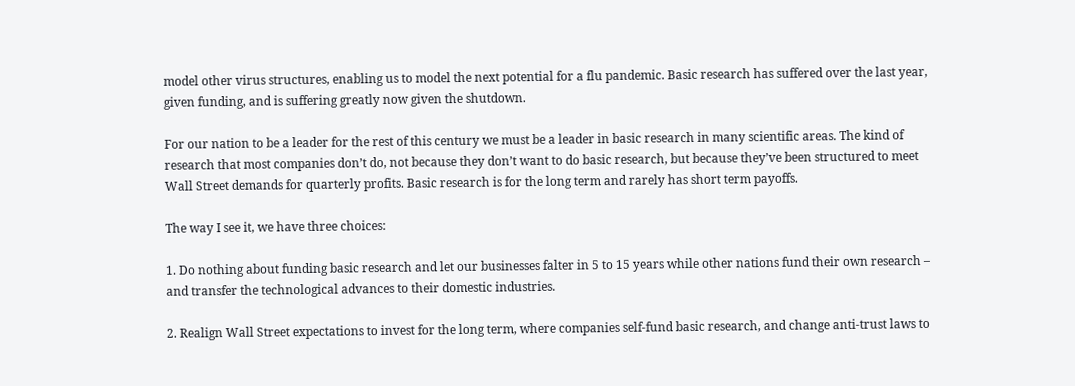model other virus structures, enabling us to model the next potential for a flu pandemic. Basic research has suffered over the last year, given funding, and is suffering greatly now given the shutdown.

For our nation to be a leader for the rest of this century we must be a leader in basic research in many scientific areas. The kind of research that most companies don’t do, not because they don’t want to do basic research, but because they’ve been structured to meet Wall Street demands for quarterly profits. Basic research is for the long term and rarely has short term payoffs.

The way I see it, we have three choices:

1. Do nothing about funding basic research and let our businesses falter in 5 to 15 years while other nations fund their own research – and transfer the technological advances to their domestic industries.

2. Realign Wall Street expectations to invest for the long term, where companies self-fund basic research, and change anti-trust laws to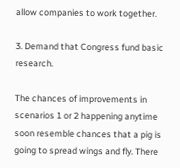allow companies to work together.

3. Demand that Congress fund basic research.

The chances of improvements in scenarios 1 or 2 happening anytime soon resemble chances that a pig is going to spread wings and fly. There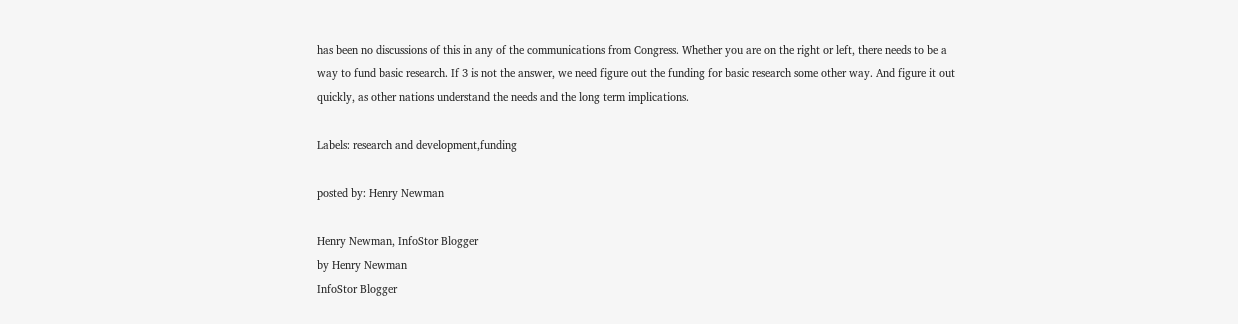has been no discussions of this in any of the communications from Congress. Whether you are on the right or left, there needs to be a way to fund basic research. If 3 is not the answer, we need figure out the funding for basic research some other way. And figure it out quickly, as other nations understand the needs and the long term implications.

Labels: research and development,funding

posted by: Henry Newman

Henry Newman, InfoStor Blogger
by Henry Newman
InfoStor Blogger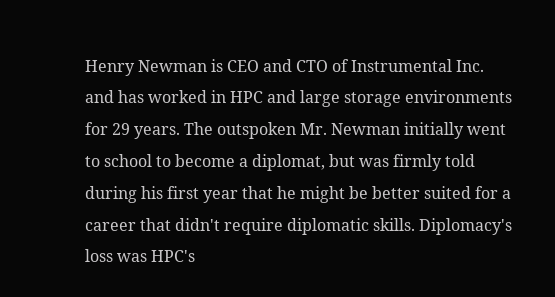Henry Newman is CEO and CTO of Instrumental Inc. and has worked in HPC and large storage environments for 29 years. The outspoken Mr. Newman initially went to school to become a diplomat, but was firmly told during his first year that he might be better suited for a career that didn't require diplomatic skills. Diplomacy's loss was HPC's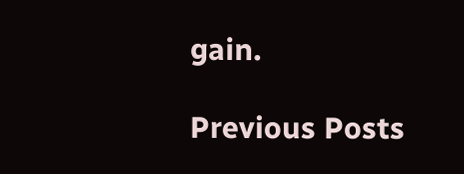gain.

Previous Posts